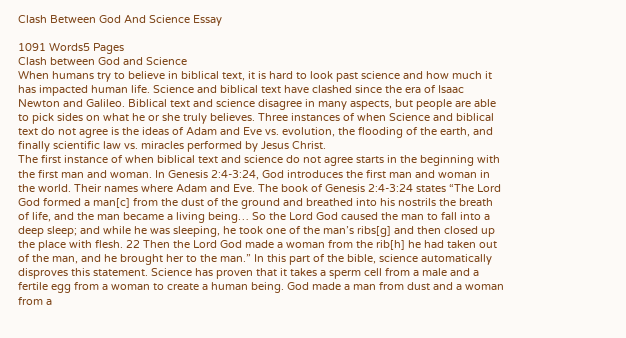Clash Between God And Science Essay

1091 Words5 Pages
Clash between God and Science
When humans try to believe in biblical text, it is hard to look past science and how much it has impacted human life. Science and biblical text have clashed since the era of Isaac Newton and Galileo. Biblical text and science disagree in many aspects, but people are able to pick sides on what he or she truly believes. Three instances of when Science and biblical text do not agree is the ideas of Adam and Eve vs. evolution, the flooding of the earth, and finally scientific law vs. miracles performed by Jesus Christ.
The first instance of when biblical text and science do not agree starts in the beginning with the first man and woman. In Genesis 2:4-3:24, God introduces the first man and woman in the world. Their names where Adam and Eve. The book of Genesis 2:4-3:24 states “The Lord God formed a man[c] from the dust of the ground and breathed into his nostrils the breath of life, and the man became a living being… So the Lord God caused the man to fall into a deep sleep; and while he was sleeping, he took one of the man’s ribs[g] and then closed up the place with flesh. 22 Then the Lord God made a woman from the rib[h] he had taken out of the man, and he brought her to the man.” In this part of the bible, science automatically disproves this statement. Science has proven that it takes a sperm cell from a male and a fertile egg from a woman to create a human being. God made a man from dust and a woman from a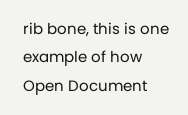rib bone, this is one example of how
Open Document